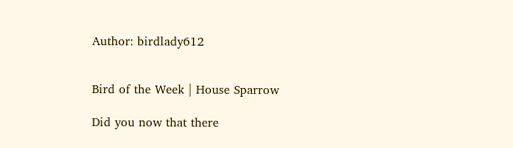Author: birdlady612


Bird of the Week | House Sparrow

Did you now that there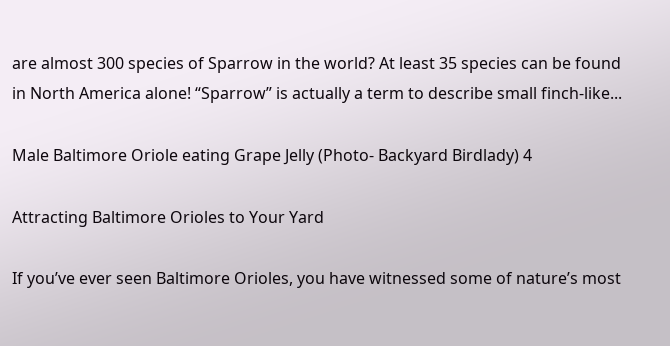are almost 300 species of Sparrow in the world? At least 35 species can be found in North America alone! “Sparrow” is actually a term to describe small finch-like...

Male Baltimore Oriole eating Grape Jelly (Photo- Backyard Birdlady) 4

Attracting Baltimore Orioles to Your Yard

If you’ve ever seen Baltimore Orioles, you have witnessed some of nature’s most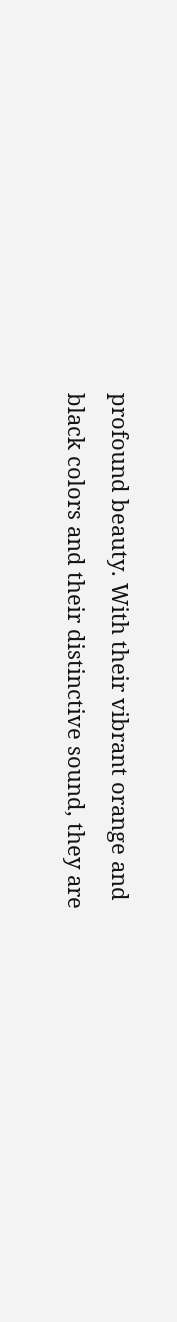profound beauty. With their vibrant orange and black colors and their distinctive sound, they are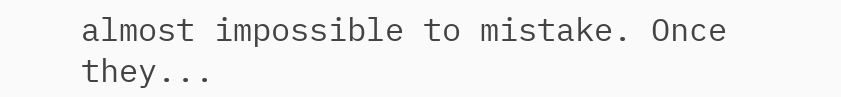almost impossible to mistake. Once they...